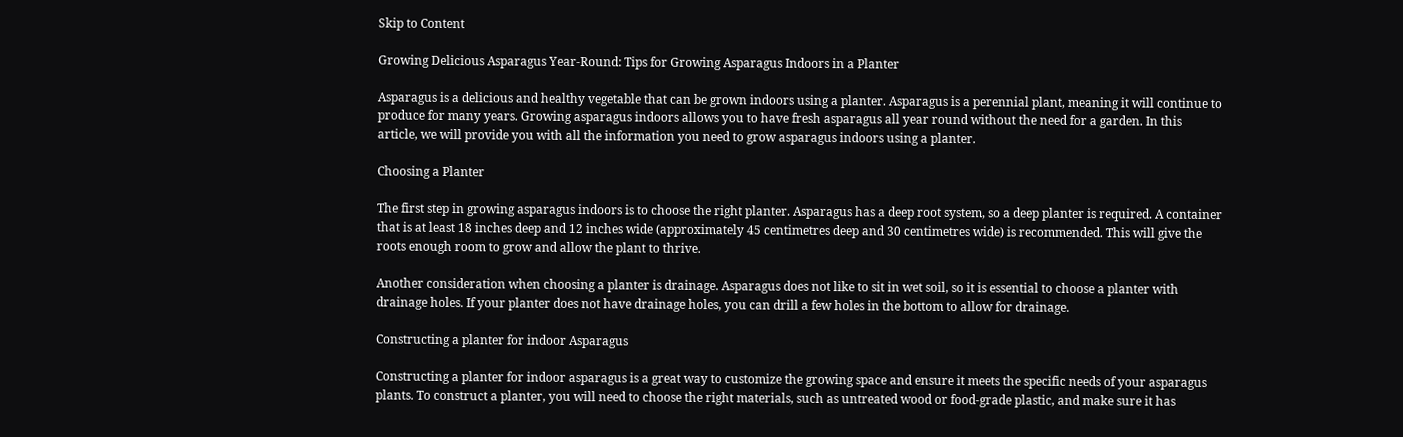Skip to Content

Growing Delicious Asparagus Year-Round: Tips for Growing Asparagus Indoors in a Planter

Asparagus is a delicious and healthy vegetable that can be grown indoors using a planter. Asparagus is a perennial plant, meaning it will continue to produce for many years. Growing asparagus indoors allows you to have fresh asparagus all year round without the need for a garden. In this article, we will provide you with all the information you need to grow asparagus indoors using a planter.

Choosing a Planter

The first step in growing asparagus indoors is to choose the right planter. Asparagus has a deep root system, so a deep planter is required. A container that is at least 18 inches deep and 12 inches wide (approximately 45 centimetres deep and 30 centimetres wide) is recommended. This will give the roots enough room to grow and allow the plant to thrive.

Another consideration when choosing a planter is drainage. Asparagus does not like to sit in wet soil, so it is essential to choose a planter with drainage holes. If your planter does not have drainage holes, you can drill a few holes in the bottom to allow for drainage.

Constructing a planter for indoor Asparagus

Constructing a planter for indoor asparagus is a great way to customize the growing space and ensure it meets the specific needs of your asparagus plants. To construct a planter, you will need to choose the right materials, such as untreated wood or food-grade plastic, and make sure it has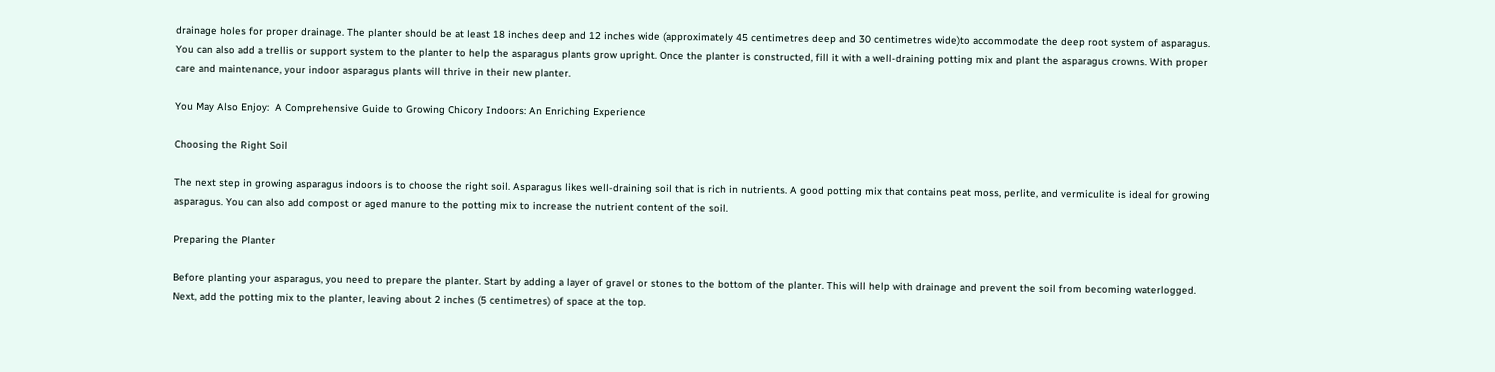drainage holes for proper drainage. The planter should be at least 18 inches deep and 12 inches wide (approximately 45 centimetres deep and 30 centimetres wide)to accommodate the deep root system of asparagus. You can also add a trellis or support system to the planter to help the asparagus plants grow upright. Once the planter is constructed, fill it with a well-draining potting mix and plant the asparagus crowns. With proper care and maintenance, your indoor asparagus plants will thrive in their new planter.

You May Also Enjoy:  A Comprehensive Guide to Growing Chicory Indoors: An Enriching Experience

Choosing the Right Soil

The next step in growing asparagus indoors is to choose the right soil. Asparagus likes well-draining soil that is rich in nutrients. A good potting mix that contains peat moss, perlite, and vermiculite is ideal for growing asparagus. You can also add compost or aged manure to the potting mix to increase the nutrient content of the soil.

Preparing the Planter

Before planting your asparagus, you need to prepare the planter. Start by adding a layer of gravel or stones to the bottom of the planter. This will help with drainage and prevent the soil from becoming waterlogged. Next, add the potting mix to the planter, leaving about 2 inches (5 centimetres) of space at the top.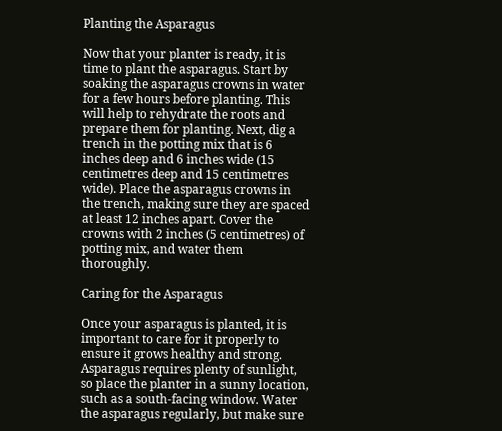Planting the Asparagus

Now that your planter is ready, it is time to plant the asparagus. Start by soaking the asparagus crowns in water for a few hours before planting. This will help to rehydrate the roots and prepare them for planting. Next, dig a trench in the potting mix that is 6 inches deep and 6 inches wide (15 centimetres deep and 15 centimetres wide). Place the asparagus crowns in the trench, making sure they are spaced at least 12 inches apart. Cover the crowns with 2 inches (5 centimetres) of potting mix, and water them thoroughly.

Caring for the Asparagus

Once your asparagus is planted, it is important to care for it properly to ensure it grows healthy and strong. Asparagus requires plenty of sunlight, so place the planter in a sunny location, such as a south-facing window. Water the asparagus regularly, but make sure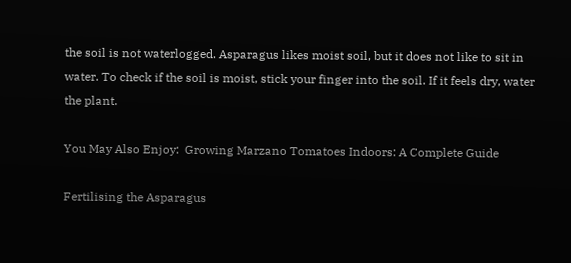the soil is not waterlogged. Asparagus likes moist soil, but it does not like to sit in water. To check if the soil is moist, stick your finger into the soil. If it feels dry, water the plant.

You May Also Enjoy:  Growing Marzano Tomatoes Indoors: A Complete Guide

Fertilising the Asparagus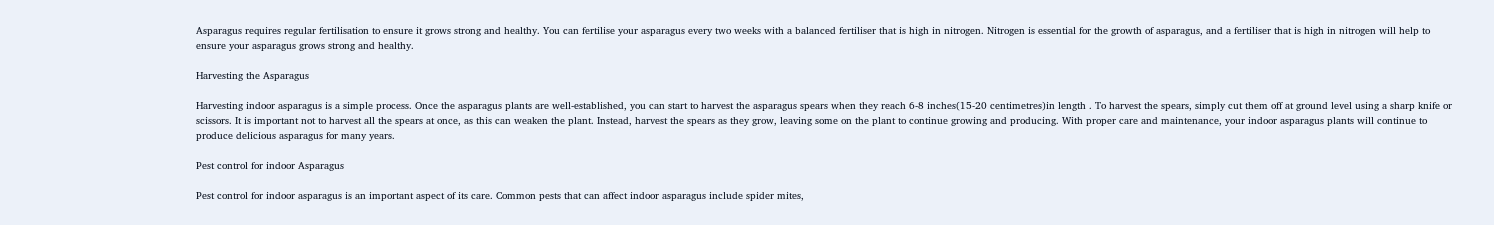Asparagus requires regular fertilisation to ensure it grows strong and healthy. You can fertilise your asparagus every two weeks with a balanced fertiliser that is high in nitrogen. Nitrogen is essential for the growth of asparagus, and a fertiliser that is high in nitrogen will help to ensure your asparagus grows strong and healthy.

Harvesting the Asparagus

Harvesting indoor asparagus is a simple process. Once the asparagus plants are well-established, you can start to harvest the asparagus spears when they reach 6-8 inches(15-20 centimetres)in length . To harvest the spears, simply cut them off at ground level using a sharp knife or scissors. It is important not to harvest all the spears at once, as this can weaken the plant. Instead, harvest the spears as they grow, leaving some on the plant to continue growing and producing. With proper care and maintenance, your indoor asparagus plants will continue to produce delicious asparagus for many years.

Pest control for indoor Asparagus

Pest control for indoor asparagus is an important aspect of its care. Common pests that can affect indoor asparagus include spider mites,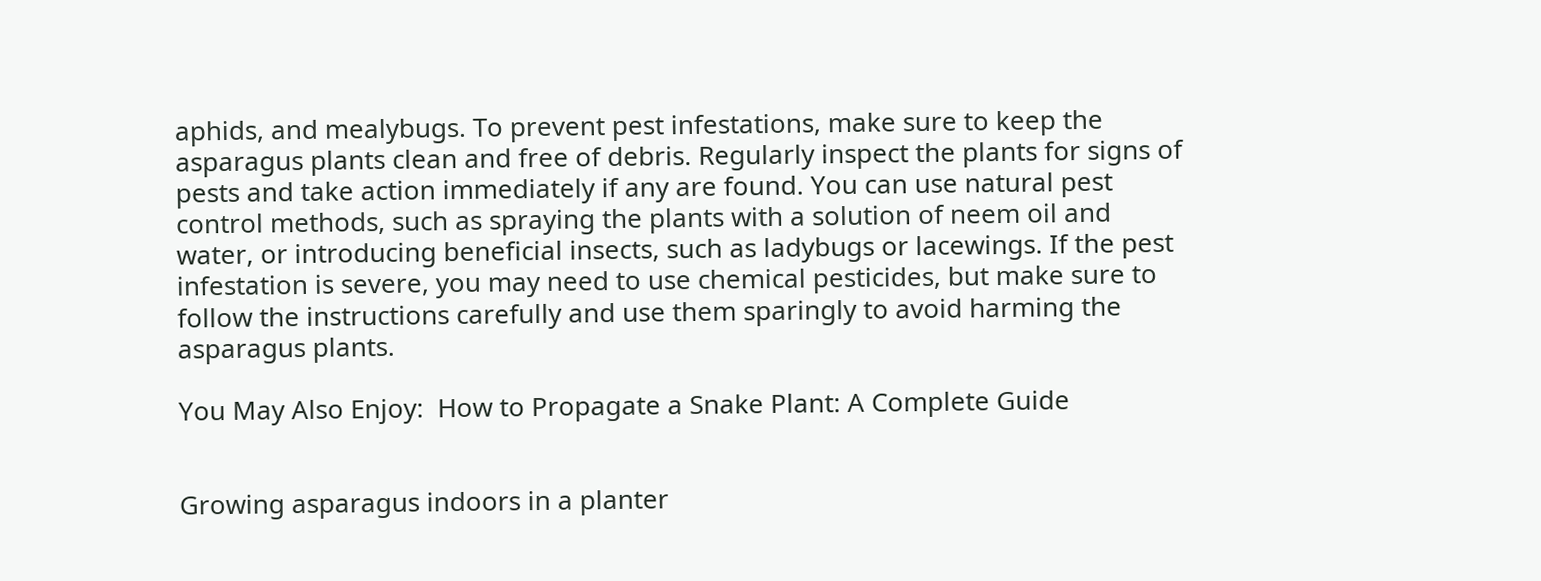aphids, and mealybugs. To prevent pest infestations, make sure to keep the asparagus plants clean and free of debris. Regularly inspect the plants for signs of pests and take action immediately if any are found. You can use natural pest control methods, such as spraying the plants with a solution of neem oil and water, or introducing beneficial insects, such as ladybugs or lacewings. If the pest infestation is severe, you may need to use chemical pesticides, but make sure to follow the instructions carefully and use them sparingly to avoid harming the asparagus plants.

You May Also Enjoy:  How to Propagate a Snake Plant: A Complete Guide


Growing asparagus indoors in a planter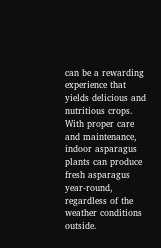can be a rewarding experience that yields delicious and nutritious crops. With proper care and maintenance, indoor asparagus plants can produce fresh asparagus year-round, regardless of the weather conditions outside.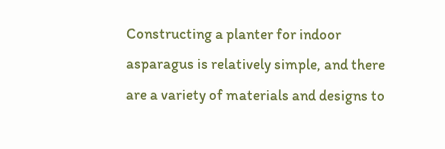Constructing a planter for indoor asparagus is relatively simple, and there are a variety of materials and designs to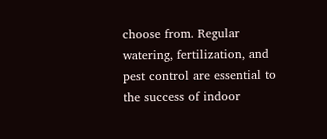choose from. Regular watering, fertilization, and pest control are essential to the success of indoor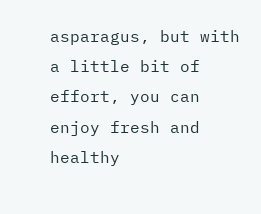asparagus, but with a little bit of effort, you can enjoy fresh and healthy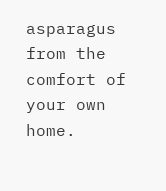asparagus from the comfort of your own home.